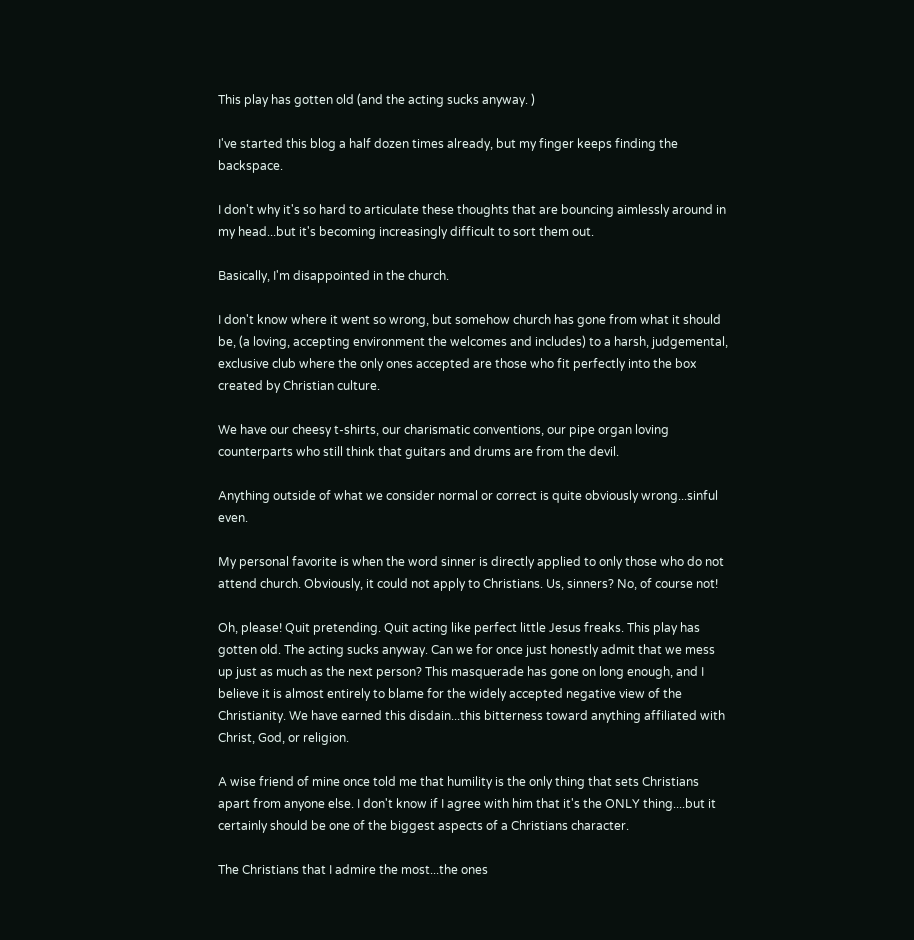This play has gotten old (and the acting sucks anyway. )

I've started this blog a half dozen times already, but my finger keeps finding the backspace.

I don't why it's so hard to articulate these thoughts that are bouncing aimlessly around in my head...but it's becoming increasingly difficult to sort them out.

Basically, I'm disappointed in the church.

I don't know where it went so wrong, but somehow church has gone from what it should be, (a loving, accepting environment the welcomes and includes) to a harsh, judgemental, exclusive club where the only ones accepted are those who fit perfectly into the box created by Christian culture.

We have our cheesy t-shirts, our charismatic conventions, our pipe organ loving counterparts who still think that guitars and drums are from the devil.

Anything outside of what we consider normal or correct is quite obviously wrong...sinful even.

My personal favorite is when the word sinner is directly applied to only those who do not attend church. Obviously, it could not apply to Christians. Us, sinners? No, of course not!

Oh, please! Quit pretending. Quit acting like perfect little Jesus freaks. This play has gotten old. The acting sucks anyway. Can we for once just honestly admit that we mess up just as much as the next person? This masquerade has gone on long enough, and I believe it is almost entirely to blame for the widely accepted negative view of the Christianity. We have earned this disdain...this bitterness toward anything affiliated with Christ, God, or religion.

A wise friend of mine once told me that humility is the only thing that sets Christians apart from anyone else. I don't know if I agree with him that it's the ONLY thing....but it certainly should be one of the biggest aspects of a Christians character.

The Christians that I admire the most...the ones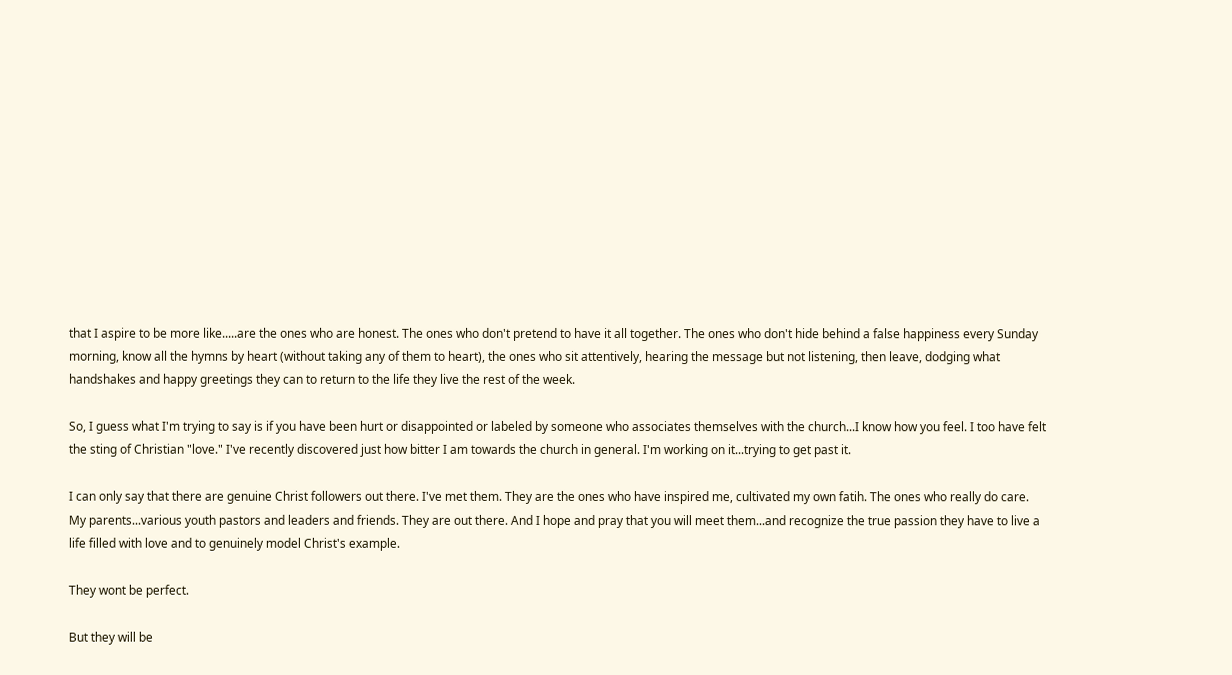that I aspire to be more like.....are the ones who are honest. The ones who don't pretend to have it all together. The ones who don't hide behind a false happiness every Sunday morning, know all the hymns by heart (without taking any of them to heart), the ones who sit attentively, hearing the message but not listening, then leave, dodging what handshakes and happy greetings they can to return to the life they live the rest of the week.

So, I guess what I'm trying to say is if you have been hurt or disappointed or labeled by someone who associates themselves with the church...I know how you feel. I too have felt the sting of Christian "love." I've recently discovered just how bitter I am towards the church in general. I'm working on it...trying to get past it.

I can only say that there are genuine Christ followers out there. I've met them. They are the ones who have inspired me, cultivated my own fatih. The ones who really do care. My parents...various youth pastors and leaders and friends. They are out there. And I hope and pray that you will meet them...and recognize the true passion they have to live a life filled with love and to genuinely model Christ's example.

They wont be perfect.

But they will be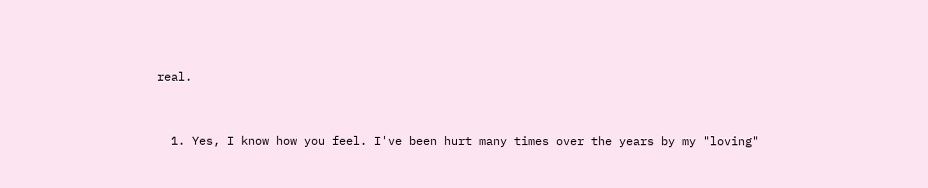real.


  1. Yes, I know how you feel. I've been hurt many times over the years by my "loving"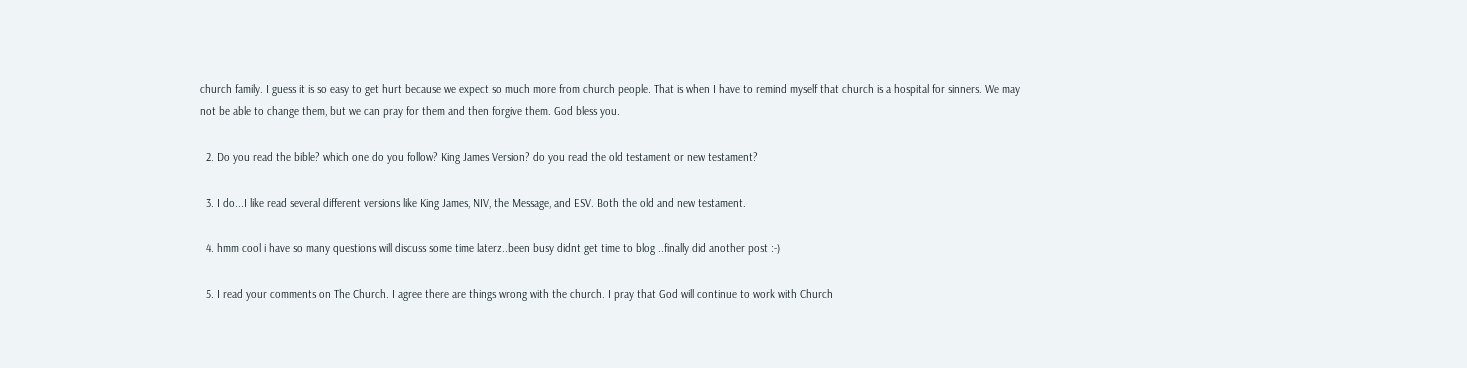church family. I guess it is so easy to get hurt because we expect so much more from church people. That is when I have to remind myself that church is a hospital for sinners. We may not be able to change them, but we can pray for them and then forgive them. God bless you.

  2. Do you read the bible? which one do you follow? King James Version? do you read the old testament or new testament?

  3. I do...I like read several different versions like King James, NIV, the Message, and ESV. Both the old and new testament.

  4. hmm cool i have so many questions will discuss some time laterz..been busy didnt get time to blog ..finally did another post :-)

  5. I read your comments on The Church. I agree there are things wrong with the church. I pray that God will continue to work with Church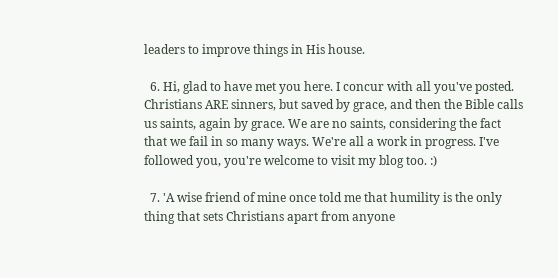leaders to improve things in His house.

  6. Hi, glad to have met you here. I concur with all you've posted. Christians ARE sinners, but saved by grace, and then the Bible calls us saints, again by grace. We are no saints, considering the fact that we fail in so many ways. We're all a work in progress. I've followed you, you're welcome to visit my blog too. :)

  7. 'A wise friend of mine once told me that humility is the only thing that sets Christians apart from anyone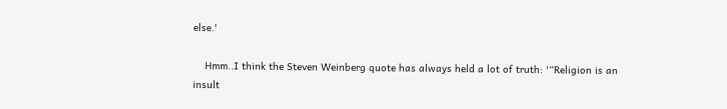else.'

    Hmm..I think the Steven Weinberg quote has always held a lot of truth: '“Religion is an insult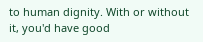to human dignity. With or without it, you'd have good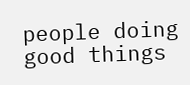people doing good things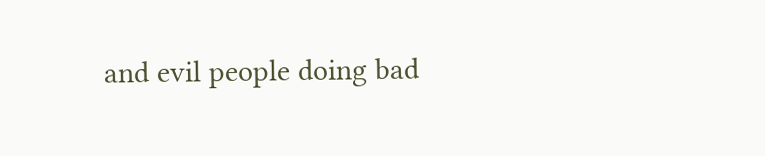and evil people doing bad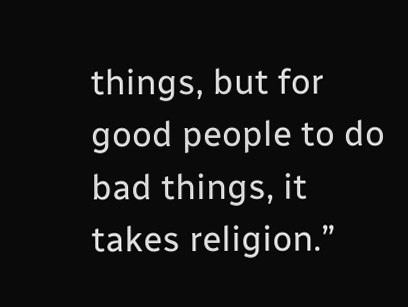things, but for good people to do bad things, it takes religion.”